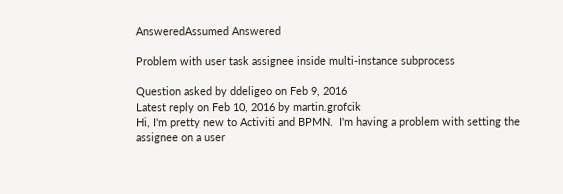AnsweredAssumed Answered

Problem with user task assignee inside multi-instance subprocess

Question asked by ddeligeo on Feb 9, 2016
Latest reply on Feb 10, 2016 by martin.grofcik
Hi, I'm pretty new to Activiti and BPMN.  I'm having a problem with setting the assignee on a user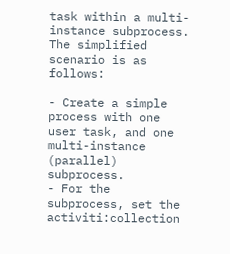task within a multi-instance subprocess.  The simplified scenario is as follows:

- Create a simple process with one user task, and one multi-instance (parallel) subprocess.
- For the subprocess, set the activiti:collection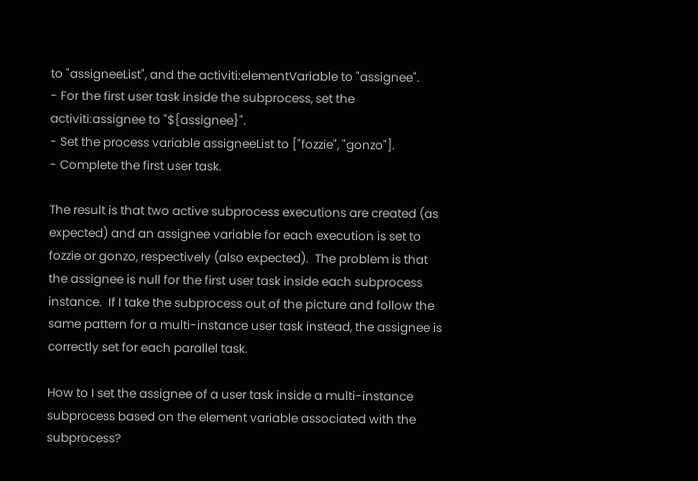to "assigneeList", and the activiti:elementVariable to "assignee".
- For the first user task inside the subprocess, set the activiti:assignee to "${assignee}".
- Set the process variable assigneeList to ["fozzie", "gonzo"].
- Complete the first user task.

The result is that two active subprocess executions are created (as expected) and an assignee variable for each execution is set to fozzie or gonzo, respectively (also expected).  The problem is that the assignee is null for the first user task inside each subprocess instance.  If I take the subprocess out of the picture and follow the same pattern for a multi-instance user task instead, the assignee is correctly set for each parallel task.

How to I set the assignee of a user task inside a multi-instance subprocess based on the element variable associated with the subprocess?